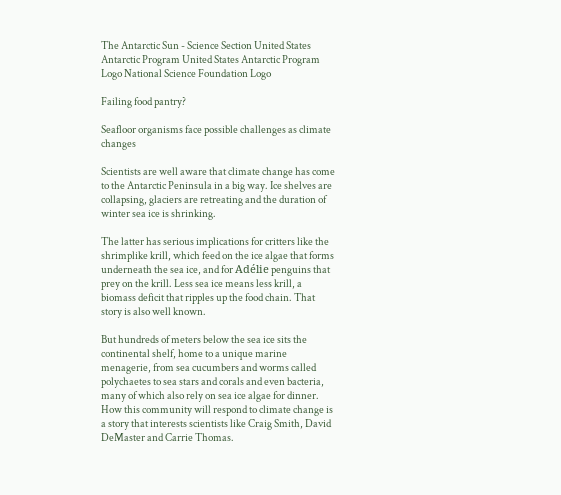The Antarctic Sun - Science Section United States Antarctic Program United States Antarctic Program Logo National Science Foundation Logo

Failing food pantry?

Seafloor organisms face possible challenges as climate changes

Scientists are well aware that climate change has come to the Antarctic Peninsula in a big way. Ice shelves are collapsing, glaciers are retreating and the duration of winter sea ice is shrinking.

The latter has serious implications for critters like the shrimplike krill, which feed on the ice algae that forms underneath the sea ice, and for Adélie penguins that prey on the krill. Less sea ice means less krill, a biomass deficit that ripples up the food chain. That story is also well known.

But hundreds of meters below the sea ice sits the continental shelf, home to a unique marine menagerie, from sea cucumbers and worms called polychaetes to sea stars and corals and even bacteria, many of which also rely on sea ice algae for dinner. How this community will respond to climate change is a story that interests scientists like Craig Smith, David DeMaster and Carrie Thomas.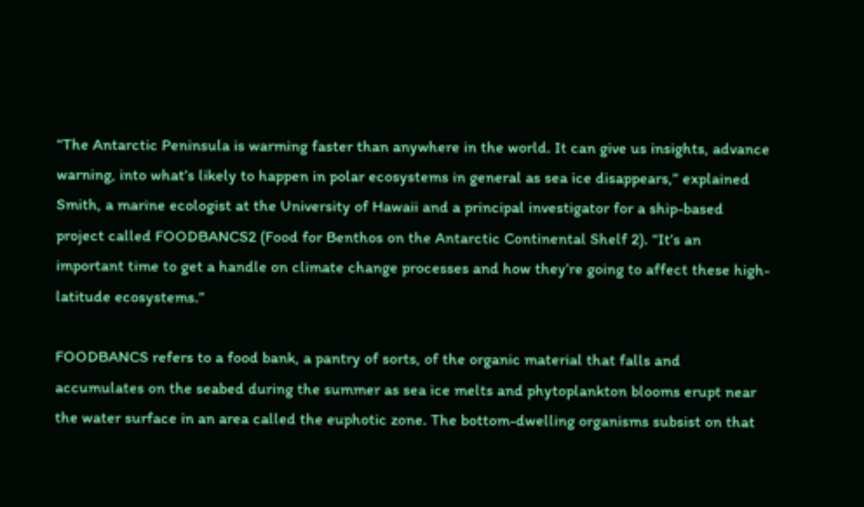“The Antarctic Peninsula is warming faster than anywhere in the world. It can give us insights, advance warning, into what’s likely to happen in polar ecosystems in general as sea ice disappears,” explained Smith, a marine ecologist at the University of Hawaii and a principal investigator for a ship-based project called FOODBANCS2 (Food for Benthos on the Antarctic Continental Shelf 2). “It’s an important time to get a handle on climate change processes and how they’re going to affect these high-latitude ecosystems.”

FOODBANCS refers to a food bank, a pantry of sorts, of the organic material that falls and accumulates on the seabed during the summer as sea ice melts and phytoplankton blooms erupt near the water surface in an area called the euphotic zone. The bottom-dwelling organisms subsist on that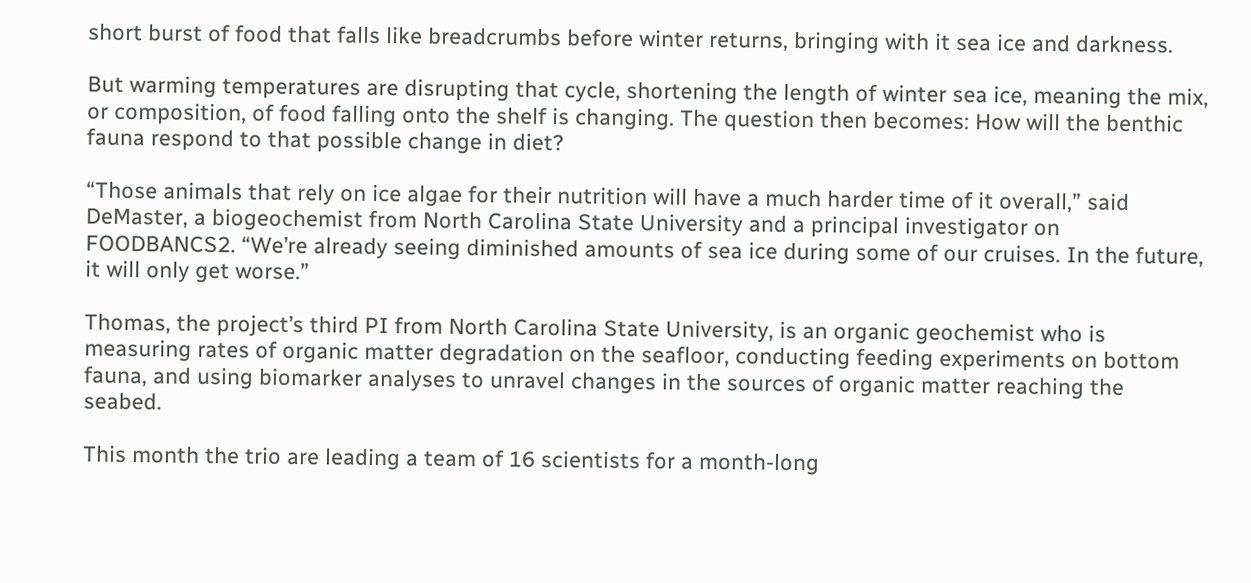short burst of food that falls like breadcrumbs before winter returns, bringing with it sea ice and darkness.

But warming temperatures are disrupting that cycle, shortening the length of winter sea ice, meaning the mix, or composition, of food falling onto the shelf is changing. The question then becomes: How will the benthic fauna respond to that possible change in diet?

“Those animals that rely on ice algae for their nutrition will have a much harder time of it overall,” said DeMaster, a biogeochemist from North Carolina State University and a principal investigator on FOODBANCS2. “We’re already seeing diminished amounts of sea ice during some of our cruises. In the future, it will only get worse.”

Thomas, the project’s third PI from North Carolina State University, is an organic geochemist who is measuring rates of organic matter degradation on the seafloor, conducting feeding experiments on bottom fauna, and using biomarker analyses to unravel changes in the sources of organic matter reaching the seabed.

This month the trio are leading a team of 16 scientists for a month-long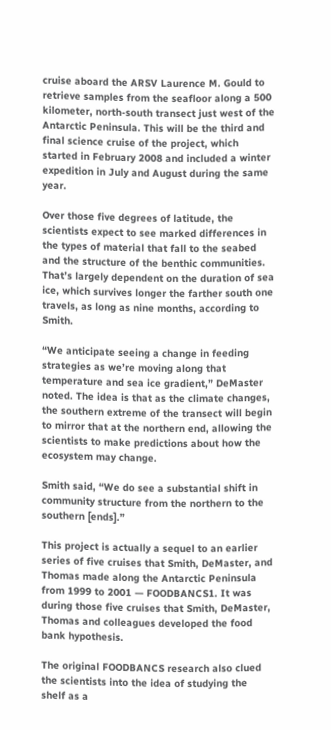cruise aboard the ARSV Laurence M. Gould to retrieve samples from the seafloor along a 500 kilometer, north-south transect just west of the Antarctic Peninsula. This will be the third and final science cruise of the project, which started in February 2008 and included a winter expedition in July and August during the same year.

Over those five degrees of latitude, the scientists expect to see marked differences in the types of material that fall to the seabed and the structure of the benthic communities. That’s largely dependent on the duration of sea ice, which survives longer the farther south one travels, as long as nine months, according to Smith.

“We anticipate seeing a change in feeding strategies as we’re moving along that temperature and sea ice gradient,” DeMaster noted. The idea is that as the climate changes, the southern extreme of the transect will begin to mirror that at the northern end, allowing the scientists to make predictions about how the ecosystem may change.

Smith said, “We do see a substantial shift in community structure from the northern to the southern [ends].”

This project is actually a sequel to an earlier series of five cruises that Smith, DeMaster, and Thomas made along the Antarctic Peninsula from 1999 to 2001 — FOODBANCS1. It was during those five cruises that Smith, DeMaster, Thomas and colleagues developed the food bank hypothesis.

The original FOODBANCS research also clued the scientists into the idea of studying the shelf as a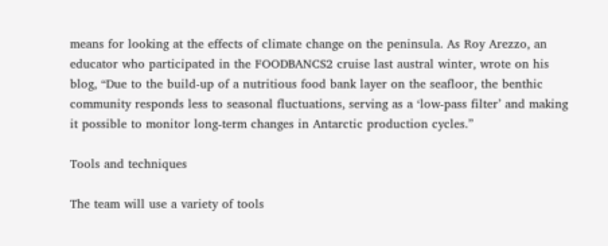means for looking at the effects of climate change on the peninsula. As Roy Arezzo, an educator who participated in the FOODBANCS2 cruise last austral winter, wrote on his blog, “Due to the build-up of a nutritious food bank layer on the seafloor, the benthic community responds less to seasonal fluctuations, serving as a ‘low-pass filter’ and making it possible to monitor long-term changes in Antarctic production cycles.”

Tools and techniques

The team will use a variety of tools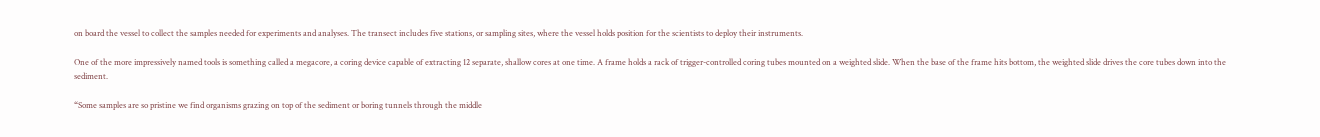on board the vessel to collect the samples needed for experiments and analyses. The transect includes five stations, or sampling sites, where the vessel holds position for the scientists to deploy their instruments.

One of the more impressively named tools is something called a megacore, a coring device capable of extracting 12 separate, shallow cores at one time. A frame holds a rack of trigger-controlled coring tubes mounted on a weighted slide. When the base of the frame hits bottom, the weighted slide drives the core tubes down into the sediment.

“Some samples are so pristine we find organisms grazing on top of the sediment or boring tunnels through the middle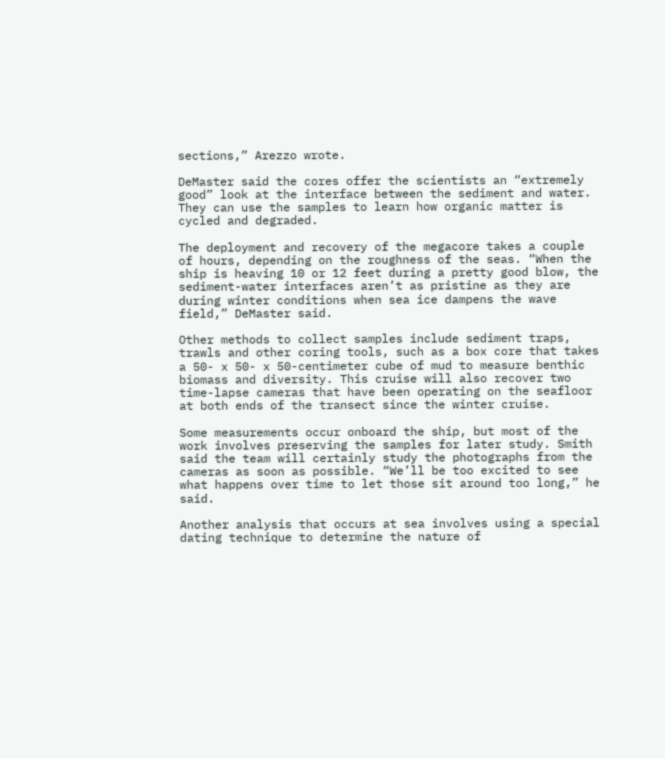sections,” Arezzo wrote.

DeMaster said the cores offer the scientists an “extremely good” look at the interface between the sediment and water. They can use the samples to learn how organic matter is cycled and degraded.

The deployment and recovery of the megacore takes a couple of hours, depending on the roughness of the seas. “When the ship is heaving 10 or 12 feet during a pretty good blow, the sediment-water interfaces aren’t as pristine as they are during winter conditions when sea ice dampens the wave field,” DeMaster said.

Other methods to collect samples include sediment traps, trawls and other coring tools, such as a box core that takes a 50- x 50- x 50-centimeter cube of mud to measure benthic biomass and diversity. This cruise will also recover two time-lapse cameras that have been operating on the seafloor at both ends of the transect since the winter cruise.

Some measurements occur onboard the ship, but most of the work involves preserving the samples for later study. Smith said the team will certainly study the photographs from the cameras as soon as possible. “We’ll be too excited to see what happens over time to let those sit around too long,” he said.

Another analysis that occurs at sea involves using a special dating technique to determine the nature of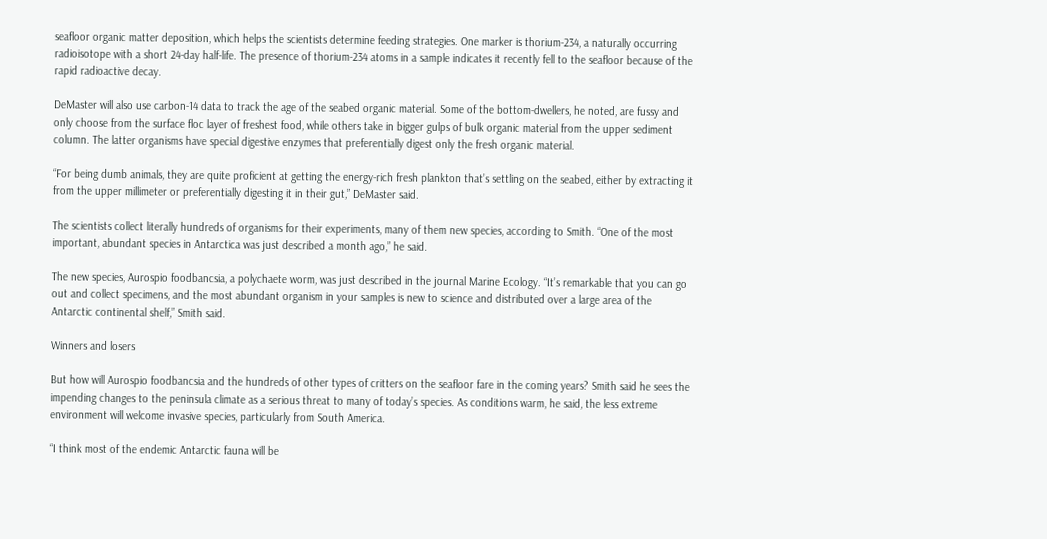seafloor organic matter deposition, which helps the scientists determine feeding strategies. One marker is thorium-234, a naturally occurring radioisotope with a short 24-day half-life. The presence of thorium-234 atoms in a sample indicates it recently fell to the seafloor because of the rapid radioactive decay.

DeMaster will also use carbon-14 data to track the age of the seabed organic material. Some of the bottom-dwellers, he noted, are fussy and only choose from the surface floc layer of freshest food, while others take in bigger gulps of bulk organic material from the upper sediment column. The latter organisms have special digestive enzymes that preferentially digest only the fresh organic material.

“For being dumb animals, they are quite proficient at getting the energy-rich fresh plankton that’s settling on the seabed, either by extracting it from the upper millimeter or preferentially digesting it in their gut,” DeMaster said.

The scientists collect literally hundreds of organisms for their experiments, many of them new species, according to Smith. “One of the most important, abundant species in Antarctica was just described a month ago,” he said.

The new species, Aurospio foodbancsia, a polychaete worm, was just described in the journal Marine Ecology. “It’s remarkable that you can go out and collect specimens, and the most abundant organism in your samples is new to science and distributed over a large area of the Antarctic continental shelf,” Smith said.

Winners and losers

But how will Aurospio foodbancsia and the hundreds of other types of critters on the seafloor fare in the coming years? Smith said he sees the impending changes to the peninsula climate as a serious threat to many of today’s species. As conditions warm, he said, the less extreme environment will welcome invasive species, particularly from South America.

“I think most of the endemic Antarctic fauna will be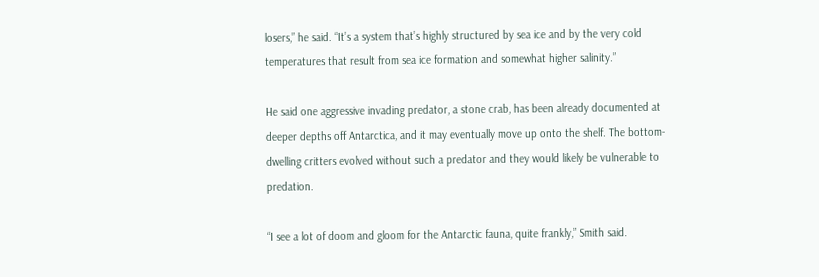losers,” he said. “It’s a system that’s highly structured by sea ice and by the very cold temperatures that result from sea ice formation and somewhat higher salinity.”

He said one aggressive invading predator, a stone crab, has been already documented at deeper depths off Antarctica, and it may eventually move up onto the shelf. The bottom-dwelling critters evolved without such a predator and they would likely be vulnerable to predation.

“I see a lot of doom and gloom for the Antarctic fauna, quite frankly,” Smith said.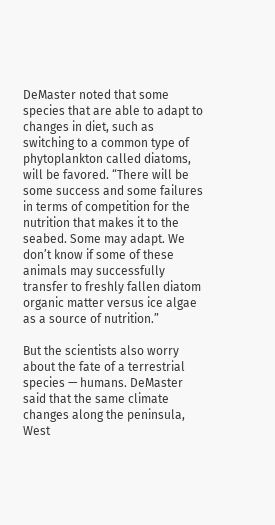DeMaster noted that some species that are able to adapt to changes in diet, such as switching to a common type of phytoplankton called diatoms, will be favored. “There will be some success and some failures in terms of competition for the nutrition that makes it to the seabed. Some may adapt. We don’t know if some of these animals may successfully transfer to freshly fallen diatom organic matter versus ice algae as a source of nutrition.”

But the scientists also worry about the fate of a terrestrial species — humans. DeMaster said that the same climate changes along the peninsula, West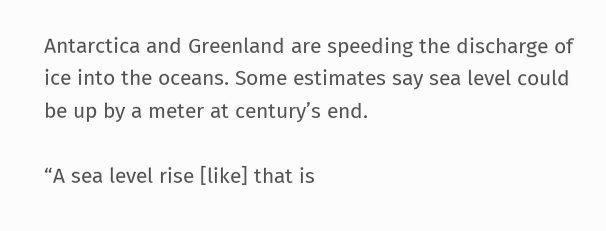Antarctica and Greenland are speeding the discharge of ice into the oceans. Some estimates say sea level could be up by a meter at century’s end.

“A sea level rise [like] that is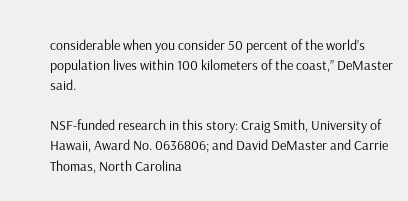considerable when you consider 50 percent of the world’s population lives within 100 kilometers of the coast,” DeMaster said.

NSF-funded research in this story: Craig Smith, University of Hawaii, Award No. 0636806; and David DeMaster and Carrie Thomas, North Carolina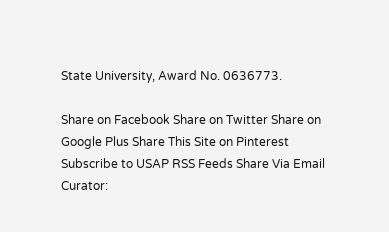State University, Award No. 0636773.

Share on Facebook Share on Twitter Share on Google Plus Share This Site on Pinterest Subscribe to USAP RSS Feeds Share Via Email
Curator: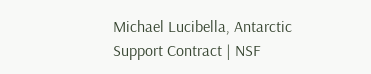Michael Lucibella, Antarctic Support Contract | NSF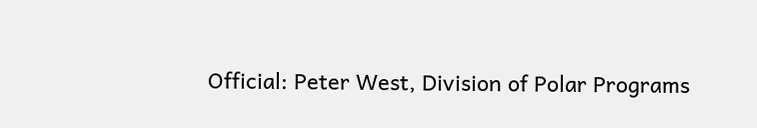Official: Peter West, Division of Polar Programs